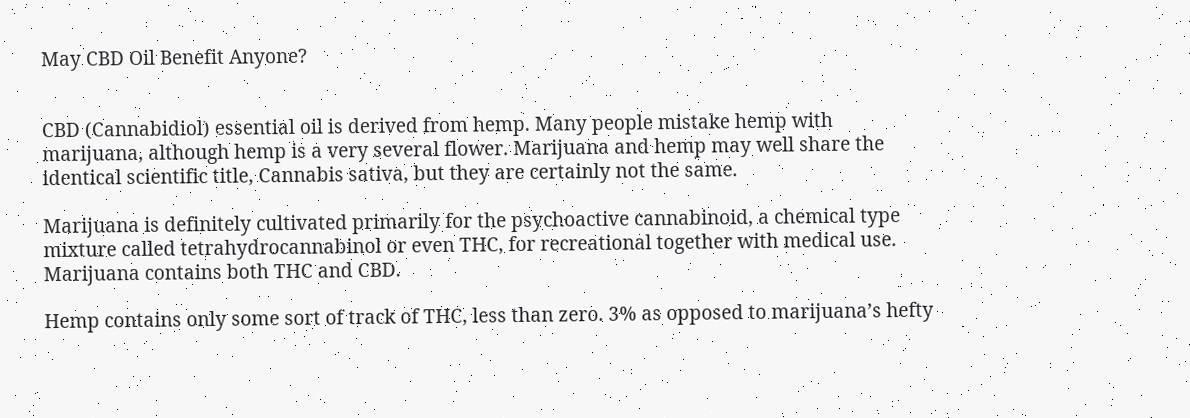May CBD Oil Benefit Anyone?


CBD (Cannabidiol) essential oil is derived from hemp. Many people mistake hemp with marijuana, although hemp is a very several flower. Marijuana and hemp may well share the identical scientific title, Cannabis sativa, but they are certainly not the same.

Marijuana is definitely cultivated primarily for the psychoactive cannabinoid, a chemical type mixture called tetrahydrocannabinol or even THC, for recreational together with medical use. Marijuana contains both THC and CBD.

Hemp contains only some sort of track of THC, less than zero. 3% as opposed to marijuana’s hefty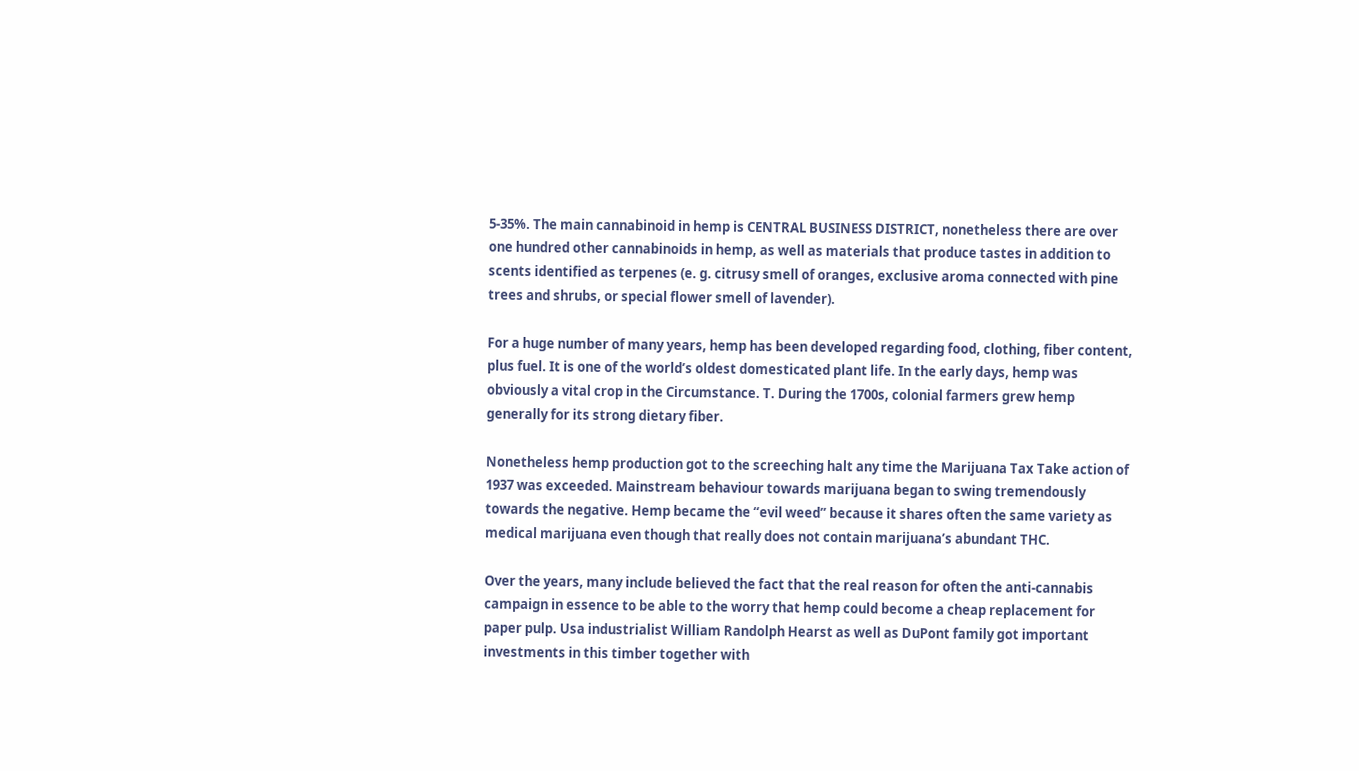5-35%. The main cannabinoid in hemp is CENTRAL BUSINESS DISTRICT, nonetheless there are over one hundred other cannabinoids in hemp, as well as materials that produce tastes in addition to scents identified as terpenes (e. g. citrusy smell of oranges, exclusive aroma connected with pine trees and shrubs, or special flower smell of lavender).

For a huge number of many years, hemp has been developed regarding food, clothing, fiber content, plus fuel. It is one of the world’s oldest domesticated plant life. In the early days, hemp was obviously a vital crop in the Circumstance. T. During the 1700s, colonial farmers grew hemp generally for its strong dietary fiber.

Nonetheless hemp production got to the screeching halt any time the Marijuana Tax Take action of 1937 was exceeded. Mainstream behaviour towards marijuana began to swing tremendously towards the negative. Hemp became the “evil weed” because it shares often the same variety as medical marijuana even though that really does not contain marijuana’s abundant THC.

Over the years, many include believed the fact that the real reason for often the anti-cannabis campaign in essence to be able to the worry that hemp could become a cheap replacement for paper pulp. Usa industrialist William Randolph Hearst as well as DuPont family got important investments in this timber together with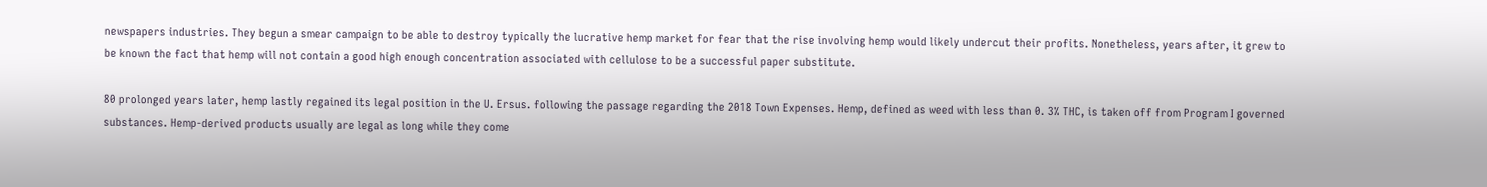newspapers industries. They begun a smear campaign to be able to destroy typically the lucrative hemp market for fear that the rise involving hemp would likely undercut their profits. Nonetheless, years after, it grew to be known the fact that hemp will not contain a good high enough concentration associated with cellulose to be a successful paper substitute.

80 prolonged years later, hemp lastly regained its legal position in the U. Ersus. following the passage regarding the 2018 Town Expenses. Hemp, defined as weed with less than 0. 3% THC, is taken off from Program I governed substances. Hemp-derived products usually are legal as long while they come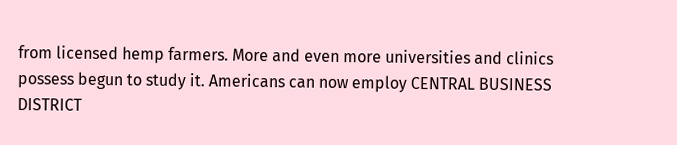from licensed hemp farmers. More and even more universities and clinics possess begun to study it. Americans can now employ CENTRAL BUSINESS DISTRICT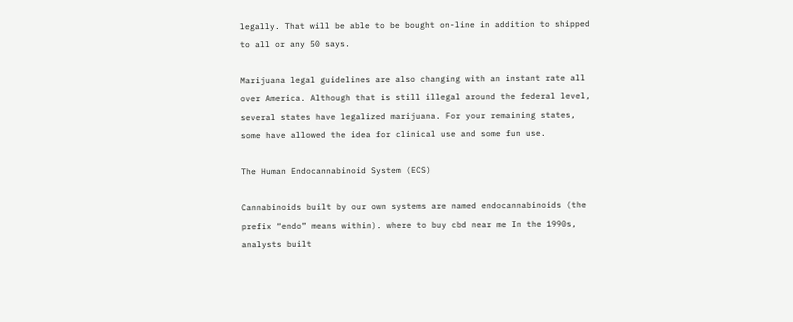legally. That will be able to be bought on-line in addition to shipped to all or any 50 says.

Marijuana legal guidelines are also changing with an instant rate all over America. Although that is still illegal around the federal level, several states have legalized marijuana. For your remaining states, some have allowed the idea for clinical use and some fun use.

The Human Endocannabinoid System (ECS)

Cannabinoids built by our own systems are named endocannabinoids (the prefix “endo” means within). where to buy cbd near me In the 1990s, analysts built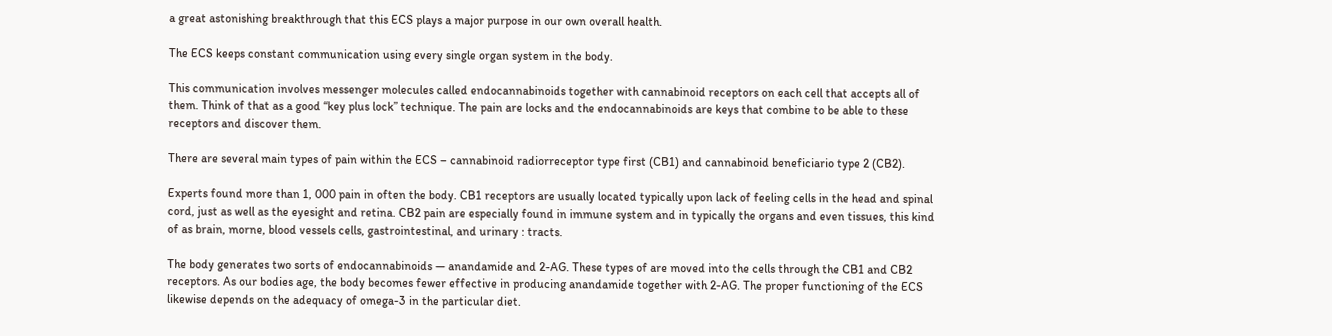a great astonishing breakthrough that this ECS plays a major purpose in our own overall health.

The ECS keeps constant communication using every single organ system in the body.

This communication involves messenger molecules called endocannabinoids together with cannabinoid receptors on each cell that accepts all of them. Think of that as a good “key plus lock” technique. The pain are locks and the endocannabinoids are keys that combine to be able to these receptors and discover them.

There are several main types of pain within the ECS – cannabinoid radiorreceptor type first (CB1) and cannabinoid beneficiario type 2 (CB2).

Experts found more than 1, 000 pain in often the body. CB1 receptors are usually located typically upon lack of feeling cells in the head and spinal cord, just as well as the eyesight and retina. CB2 pain are especially found in immune system and in typically the organs and even tissues, this kind of as brain, morne, blood vessels cells, gastrointestinal, and urinary : tracts.

The body generates two sorts of endocannabinoids — anandamide and 2-AG. These types of are moved into the cells through the CB1 and CB2 receptors. As our bodies age, the body becomes fewer effective in producing anandamide together with 2-AG. The proper functioning of the ECS likewise depends on the adequacy of omega-3 in the particular diet.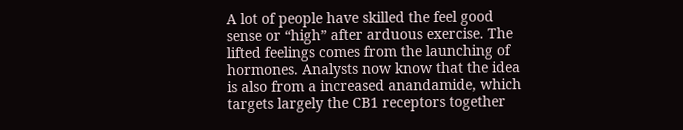A lot of people have skilled the feel good sense or “high” after arduous exercise. The lifted feelings comes from the launching of hormones. Analysts now know that the idea is also from a increased anandamide, which targets largely the CB1 receptors together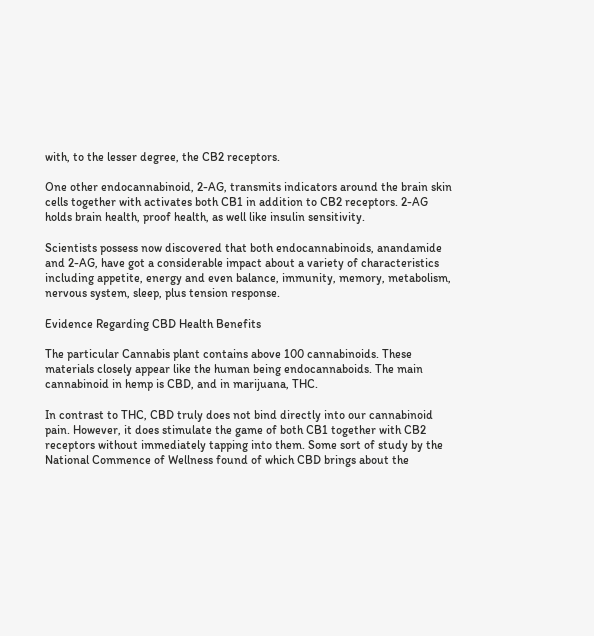with, to the lesser degree, the CB2 receptors.

One other endocannabinoid, 2-AG, transmits indicators around the brain skin cells together with activates both CB1 in addition to CB2 receptors. 2-AG holds brain health, proof health, as well like insulin sensitivity.

Scientists possess now discovered that both endocannabinoids, anandamide and 2-AG, have got a considerable impact about a variety of characteristics including appetite, energy and even balance, immunity, memory, metabolism, nervous system, sleep, plus tension response.

Evidence Regarding CBD Health Benefits

The particular Cannabis plant contains above 100 cannabinoids. These materials closely appear like the human being endocannaboids. The main cannabinoid in hemp is CBD, and in marijuana, THC.

In contrast to THC, CBD truly does not bind directly into our cannabinoid pain. However, it does stimulate the game of both CB1 together with CB2 receptors without immediately tapping into them. Some sort of study by the National Commence of Wellness found of which CBD brings about the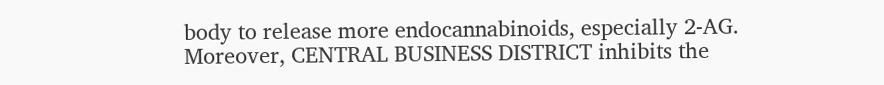body to release more endocannabinoids, especially 2-AG. Moreover, CENTRAL BUSINESS DISTRICT inhibits the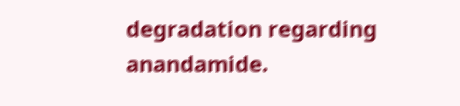degradation regarding anandamide.